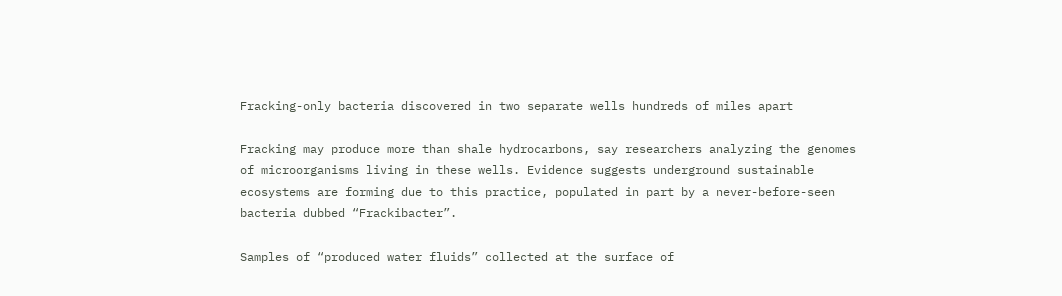Fracking-only bacteria discovered in two separate wells hundreds of miles apart

Fracking may produce more than shale hydrocarbons, say researchers analyzing the genomes of microorganisms living in these wells. Evidence suggests underground sustainable ecosystems are forming due to this practice, populated in part by a never-before-seen bacteria dubbed “Frackibacter”.

Samples of “produced water fluids” collected at the surface of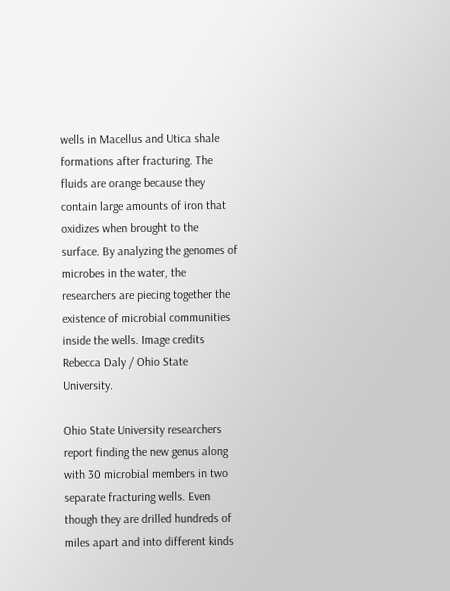wells in Macellus and Utica shale formations after fracturing. The fluids are orange because they contain large amounts of iron that oxidizes when brought to the surface. By analyzing the genomes of microbes in the water, the researchers are piecing together the existence of microbial communities inside the wells. Image credits Rebecca Daly / Ohio State University.

Ohio State University researchers report finding the new genus along with 30 microbial members in two separate fracturing wells. Even though they are drilled hundreds of miles apart and into different kinds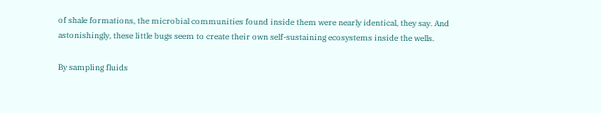of shale formations, the microbial communities found inside them were nearly identical, they say. And astonishingly, these little bugs seem to create their own self-sustaining ecosystems inside the wells.

By sampling fluids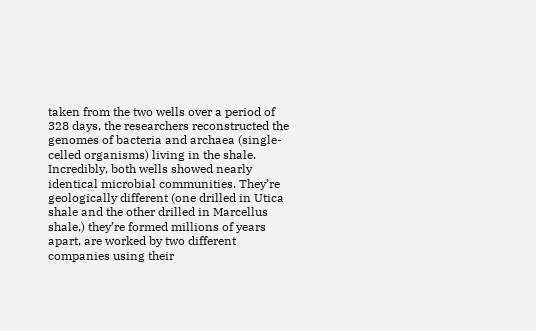taken from the two wells over a period of 328 days, the researchers reconstructed the genomes of bacteria and archaea (single-celled organisms) living in the shale. Incredibly, both wells showed nearly identical microbial communities. They’re geologically different (one drilled in Utica shale and the other drilled in Marcellus shale,) they’re formed millions of years apart, are worked by two different companies using their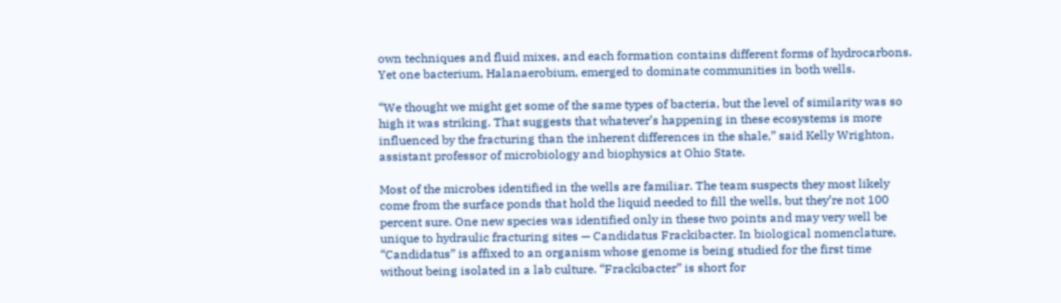own techniques and fluid mixes, and each formation contains different forms of hydrocarbons. Yet one bacterium, Halanaerobium, emerged to dominate communities in both wells.

“We thought we might get some of the same types of bacteria, but the level of similarity was so high it was striking. That suggests that whatever’s happening in these ecosystems is more influenced by the fracturing than the inherent differences in the shale,” said Kelly Wrighton, assistant professor of microbiology and biophysics at Ohio State.

Most of the microbes identified in the wells are familiar. The team suspects they most likely come from the surface ponds that hold the liquid needed to fill the wells, but they’re not 100 percent sure. One new species was identified only in these two points and may very well be unique to hydraulic fracturing sites — Candidatus Frackibacter. In biological nomenclature, “Candidatus” is affixed to an organism whose genome is being studied for the first time without being isolated in a lab culture. “Frackibacter” is short for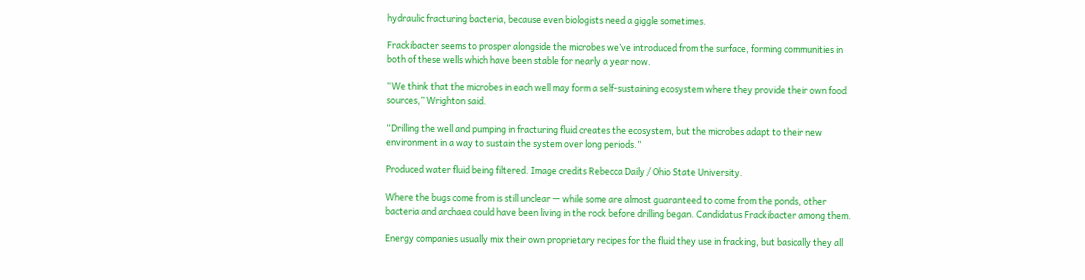hydraulic fracturing bacteria, because even biologists need a giggle sometimes.

Frackibacter seems to prosper alongside the microbes we’ve introduced from the surface, forming communities in both of these wells which have been stable for nearly a year now.

“We think that the microbes in each well may form a self-sustaining ecosystem where they provide their own food sources,” Wrighton said.

“Drilling the well and pumping in fracturing fluid creates the ecosystem, but the microbes adapt to their new environment in a way to sustain the system over long periods.”

Produced water fluid being filtered. Image credits Rebecca Daily / Ohio State University.

Where the bugs come from is still unclear — while some are almost guaranteed to come from the ponds, other bacteria and archaea could have been living in the rock before drilling began. Candidatus Frackibacter among them.

Energy companies usually mix their own proprietary recipes for the fluid they use in fracking, but basically they all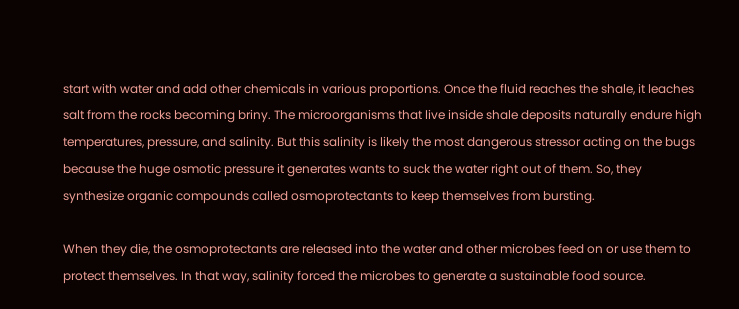start with water and add other chemicals in various proportions. Once the fluid reaches the shale, it leaches salt from the rocks becoming briny. The microorganisms that live inside shale deposits naturally endure high temperatures, pressure, and salinity. But this salinity is likely the most dangerous stressor acting on the bugs because the huge osmotic pressure it generates wants to suck the water right out of them. So, they synthesize organic compounds called osmoprotectants to keep themselves from bursting.

When they die, the osmoprotectants are released into the water and other microbes feed on or use them to protect themselves. In that way, salinity forced the microbes to generate a sustainable food source.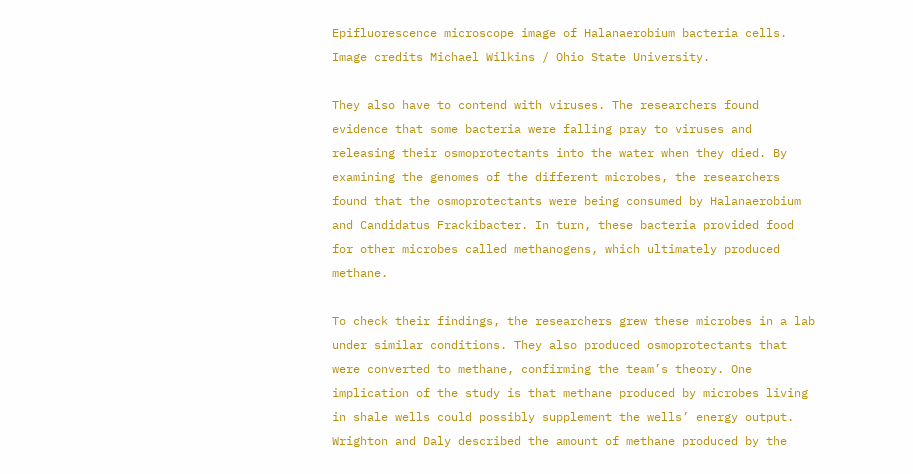Epifluorescence microscope image of Halanaerobium bacteria cells. Image credits Michael Wilkins / Ohio State University.

They also have to contend with viruses. The researchers found evidence that some bacteria were falling pray to viruses and releasing their osmoprotectants into the water when they died. By examining the genomes of the different microbes, the researchers found that the osmoprotectants were being consumed by Halanaerobium and Candidatus Frackibacter. In turn, these bacteria provided food for other microbes called methanogens, which ultimately produced methane.

To check their findings, the researchers grew these microbes in a lab under similar conditions. They also produced osmoprotectants that were converted to methane, confirming the team’s theory. One implication of the study is that methane produced by microbes living in shale wells could possibly supplement the wells’ energy output. Wrighton and Daly described the amount of methane produced by the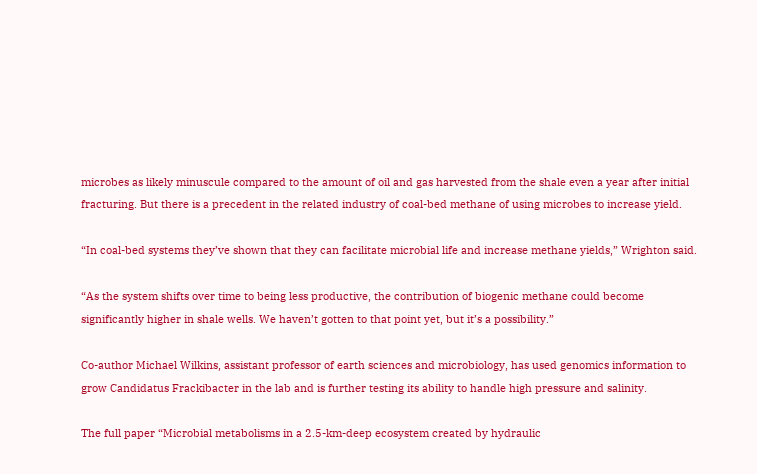microbes as likely minuscule compared to the amount of oil and gas harvested from the shale even a year after initial fracturing. But there is a precedent in the related industry of coal-bed methane of using microbes to increase yield.

“In coal-bed systems they’ve shown that they can facilitate microbial life and increase methane yields,” Wrighton said.

“As the system shifts over time to being less productive, the contribution of biogenic methane could become significantly higher in shale wells. We haven’t gotten to that point yet, but it’s a possibility.”

Co-author Michael Wilkins, assistant professor of earth sciences and microbiology, has used genomics information to grow Candidatus Frackibacter in the lab and is further testing its ability to handle high pressure and salinity.

The full paper “Microbial metabolisms in a 2.5-km-deep ecosystem created by hydraulic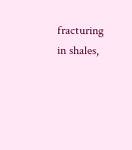fracturing in shales,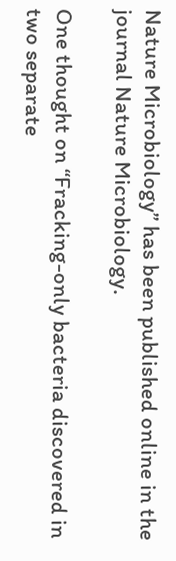Nature Microbiology” has been published online in the journal Nature Microbiology.

One thought on “Fracking-only bacteria discovered in two separate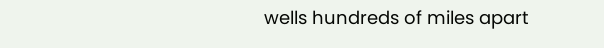wells hundreds of miles apart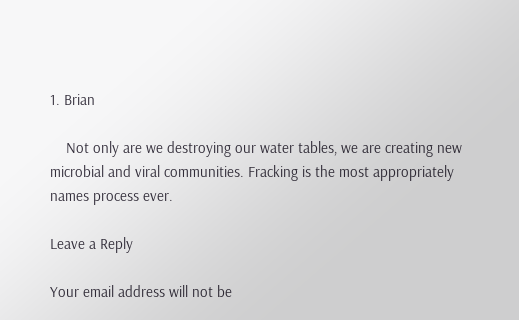1. Brian

    Not only are we destroying our water tables, we are creating new microbial and viral communities. Fracking is the most appropriately names process ever.

Leave a Reply

Your email address will not be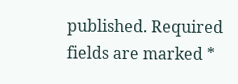published. Required fields are marked *